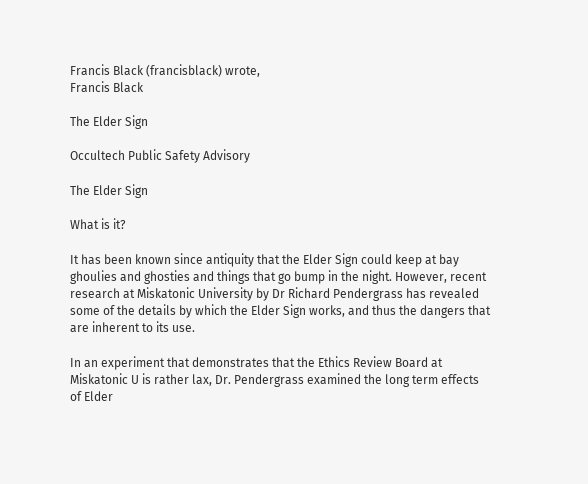Francis Black (francisblack) wrote,
Francis Black

The Elder Sign

Occultech Public Safety Advisory

The Elder Sign

What is it?

It has been known since antiquity that the Elder Sign could keep at bay ghoulies and ghosties and things that go bump in the night. However, recent research at Miskatonic University by Dr Richard Pendergrass has revealed some of the details by which the Elder Sign works, and thus the dangers that are inherent to its use.

In an experiment that demonstrates that the Ethics Review Board at Miskatonic U is rather lax, Dr. Pendergrass examined the long term effects of Elder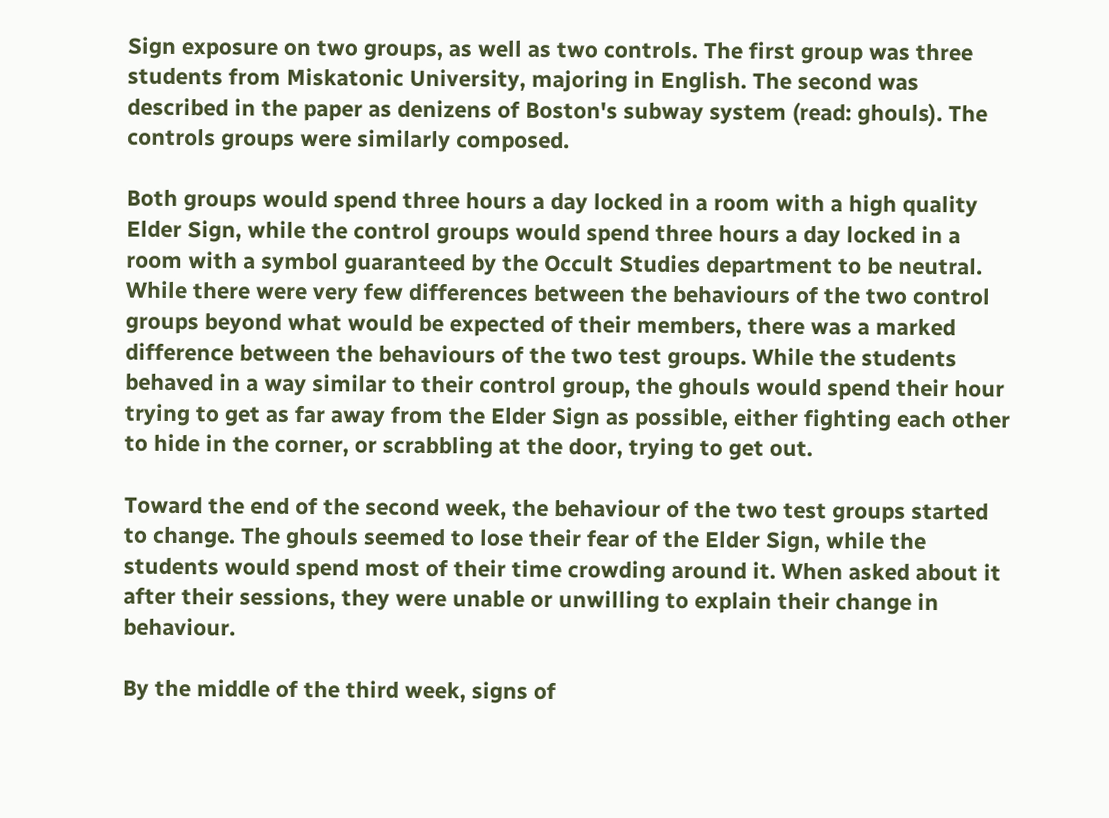Sign exposure on two groups, as well as two controls. The first group was three students from Miskatonic University, majoring in English. The second was described in the paper as denizens of Boston's subway system (read: ghouls). The controls groups were similarly composed.

Both groups would spend three hours a day locked in a room with a high quality Elder Sign, while the control groups would spend three hours a day locked in a room with a symbol guaranteed by the Occult Studies department to be neutral. While there were very few differences between the behaviours of the two control groups beyond what would be expected of their members, there was a marked difference between the behaviours of the two test groups. While the students behaved in a way similar to their control group, the ghouls would spend their hour trying to get as far away from the Elder Sign as possible, either fighting each other to hide in the corner, or scrabbling at the door, trying to get out.

Toward the end of the second week, the behaviour of the two test groups started to change. The ghouls seemed to lose their fear of the Elder Sign, while the students would spend most of their time crowding around it. When asked about it after their sessions, they were unable or unwilling to explain their change in behaviour.

By the middle of the third week, signs of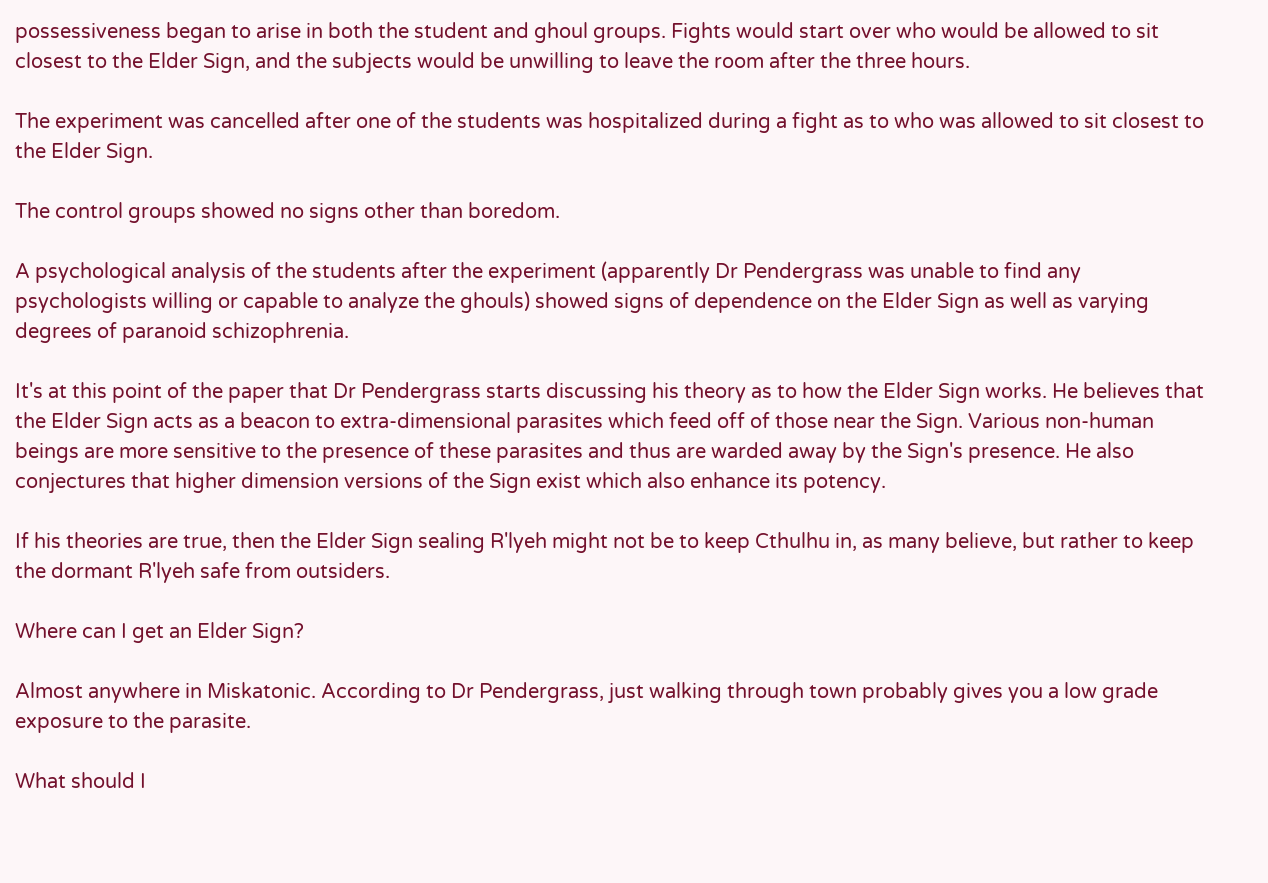possessiveness began to arise in both the student and ghoul groups. Fights would start over who would be allowed to sit closest to the Elder Sign, and the subjects would be unwilling to leave the room after the three hours.

The experiment was cancelled after one of the students was hospitalized during a fight as to who was allowed to sit closest to the Elder Sign.

The control groups showed no signs other than boredom.

A psychological analysis of the students after the experiment (apparently Dr Pendergrass was unable to find any psychologists willing or capable to analyze the ghouls) showed signs of dependence on the Elder Sign as well as varying degrees of paranoid schizophrenia.

It's at this point of the paper that Dr Pendergrass starts discussing his theory as to how the Elder Sign works. He believes that the Elder Sign acts as a beacon to extra-dimensional parasites which feed off of those near the Sign. Various non-human beings are more sensitive to the presence of these parasites and thus are warded away by the Sign's presence. He also conjectures that higher dimension versions of the Sign exist which also enhance its potency.

If his theories are true, then the Elder Sign sealing R'lyeh might not be to keep Cthulhu in, as many believe, but rather to keep the dormant R'lyeh safe from outsiders.

Where can I get an Elder Sign?

Almost anywhere in Miskatonic. According to Dr Pendergrass, just walking through town probably gives you a low grade exposure to the parasite.

What should I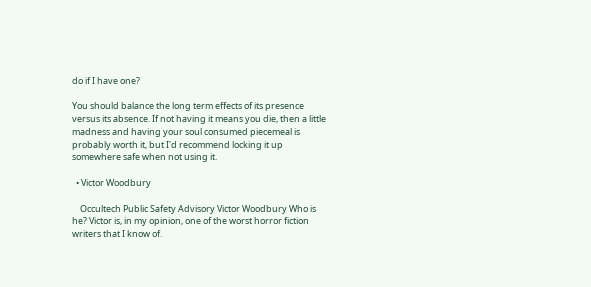do if I have one?

You should balance the long term effects of its presence versus its absence. If not having it means you die, then a little madness and having your soul consumed piecemeal is probably worth it, but I'd recommend locking it up somewhere safe when not using it.

  • Victor Woodbury

    Occultech Public Safety Advisory Victor Woodbury Who is he? Victor is, in my opinion, one of the worst horror fiction writers that I know of.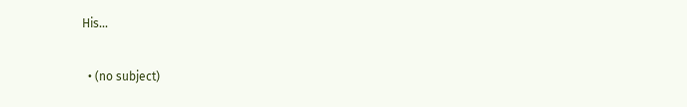His…

  • (no subject)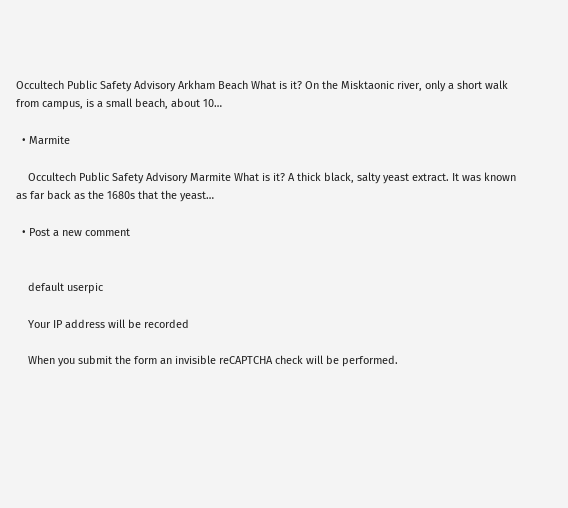Occultech Public Safety Advisory Arkham Beach What is it? On the Misktaonic river, only a short walk from campus, is a small beach, about 10…

  • Marmite

    Occultech Public Safety Advisory Marmite What is it? A thick black, salty yeast extract. It was known as far back as the 1680s that the yeast…

  • Post a new comment


    default userpic

    Your IP address will be recorded

    When you submit the form an invisible reCAPTCHA check will be performed.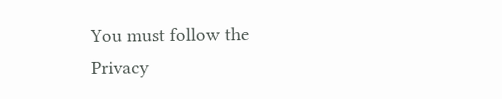You must follow the Privacy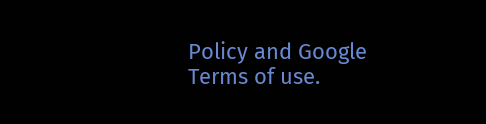Policy and Google Terms of use.